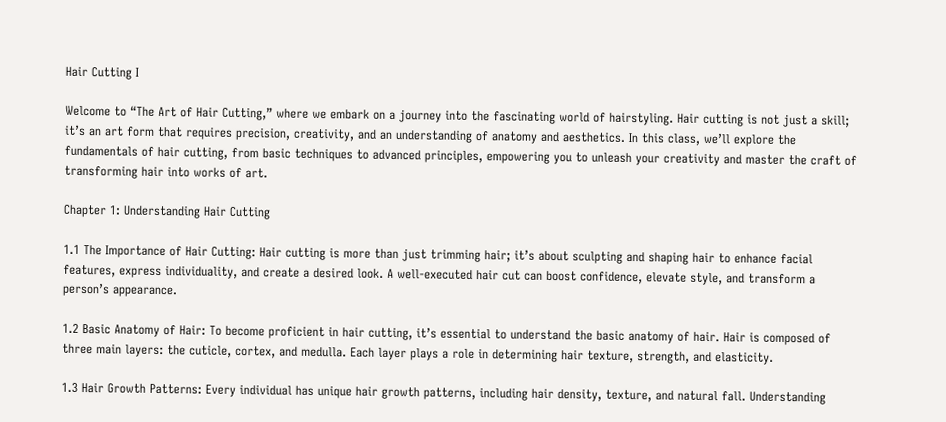Hair Cutting I

Welcome to “The Art of Hair Cutting,” where we embark on a journey into the fascinating world of hairstyling. Hair cutting is not just a skill; it’s an art form that requires precision, creativity, and an understanding of anatomy and aesthetics. In this class, we’ll explore the fundamentals of hair cutting, from basic techniques to advanced principles, empowering you to unleash your creativity and master the craft of transforming hair into works of art.

Chapter 1: Understanding Hair Cutting

1.1 The Importance of Hair Cutting: Hair cutting is more than just trimming hair; it’s about sculpting and shaping hair to enhance facial features, express individuality, and create a desired look. A well-executed hair cut can boost confidence, elevate style, and transform a person’s appearance.

1.2 Basic Anatomy of Hair: To become proficient in hair cutting, it’s essential to understand the basic anatomy of hair. Hair is composed of three main layers: the cuticle, cortex, and medulla. Each layer plays a role in determining hair texture, strength, and elasticity.

1.3 Hair Growth Patterns: Every individual has unique hair growth patterns, including hair density, texture, and natural fall. Understanding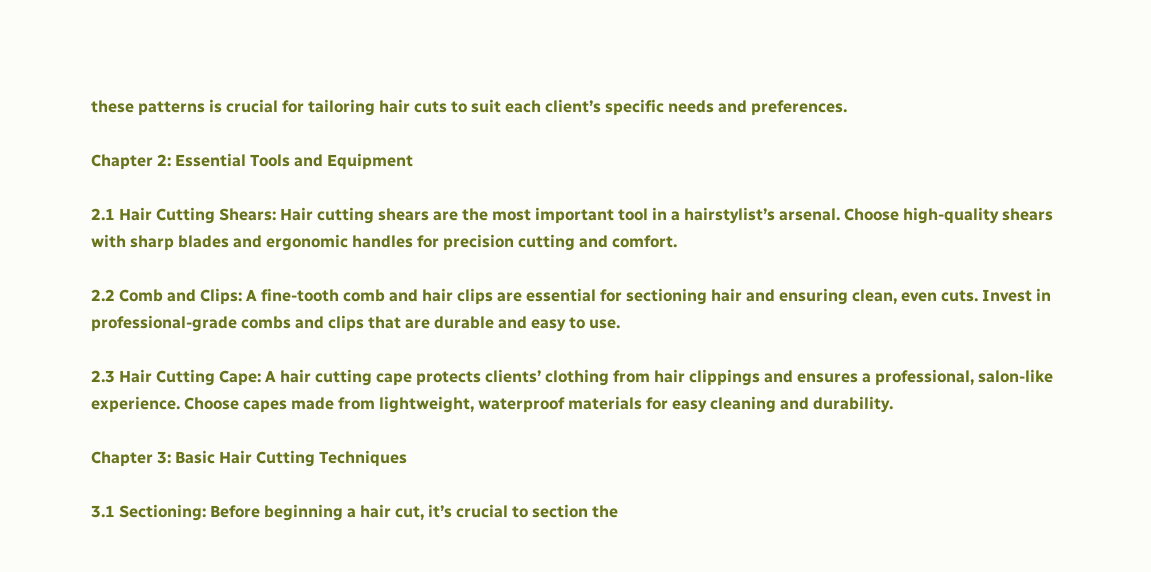these patterns is crucial for tailoring hair cuts to suit each client’s specific needs and preferences.

Chapter 2: Essential Tools and Equipment

2.1 Hair Cutting Shears: Hair cutting shears are the most important tool in a hairstylist’s arsenal. Choose high-quality shears with sharp blades and ergonomic handles for precision cutting and comfort.

2.2 Comb and Clips: A fine-tooth comb and hair clips are essential for sectioning hair and ensuring clean, even cuts. Invest in professional-grade combs and clips that are durable and easy to use.

2.3 Hair Cutting Cape: A hair cutting cape protects clients’ clothing from hair clippings and ensures a professional, salon-like experience. Choose capes made from lightweight, waterproof materials for easy cleaning and durability.

Chapter 3: Basic Hair Cutting Techniques

3.1 Sectioning: Before beginning a hair cut, it’s crucial to section the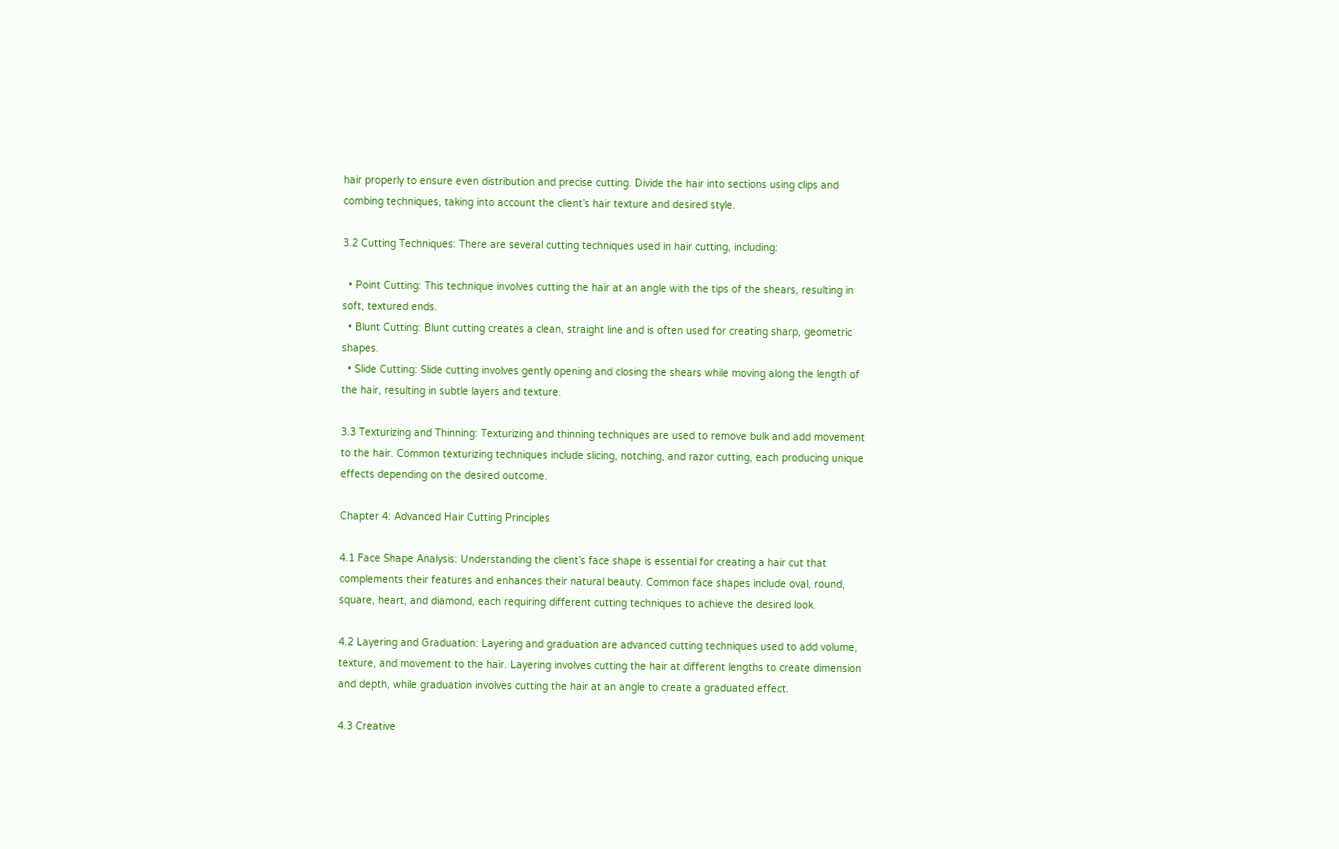hair properly to ensure even distribution and precise cutting. Divide the hair into sections using clips and combing techniques, taking into account the client’s hair texture and desired style.

3.2 Cutting Techniques: There are several cutting techniques used in hair cutting, including:

  • Point Cutting: This technique involves cutting the hair at an angle with the tips of the shears, resulting in soft, textured ends.
  • Blunt Cutting: Blunt cutting creates a clean, straight line and is often used for creating sharp, geometric shapes.
  • Slide Cutting: Slide cutting involves gently opening and closing the shears while moving along the length of the hair, resulting in subtle layers and texture.

3.3 Texturizing and Thinning: Texturizing and thinning techniques are used to remove bulk and add movement to the hair. Common texturizing techniques include slicing, notching, and razor cutting, each producing unique effects depending on the desired outcome.

Chapter 4: Advanced Hair Cutting Principles

4.1 Face Shape Analysis: Understanding the client’s face shape is essential for creating a hair cut that complements their features and enhances their natural beauty. Common face shapes include oval, round, square, heart, and diamond, each requiring different cutting techniques to achieve the desired look.

4.2 Layering and Graduation: Layering and graduation are advanced cutting techniques used to add volume, texture, and movement to the hair. Layering involves cutting the hair at different lengths to create dimension and depth, while graduation involves cutting the hair at an angle to create a graduated effect.

4.3 Creative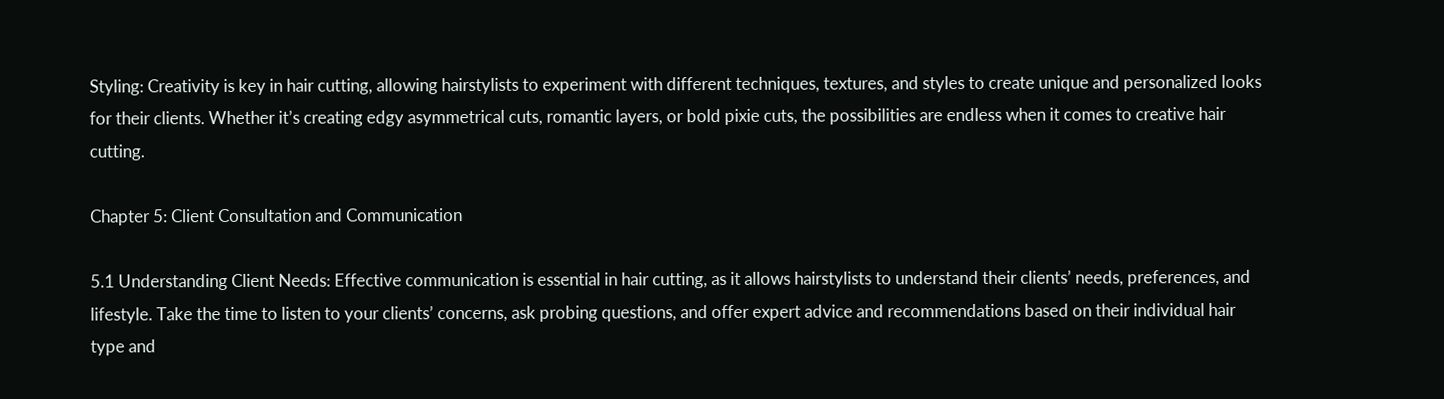Styling: Creativity is key in hair cutting, allowing hairstylists to experiment with different techniques, textures, and styles to create unique and personalized looks for their clients. Whether it’s creating edgy asymmetrical cuts, romantic layers, or bold pixie cuts, the possibilities are endless when it comes to creative hair cutting.

Chapter 5: Client Consultation and Communication

5.1 Understanding Client Needs: Effective communication is essential in hair cutting, as it allows hairstylists to understand their clients’ needs, preferences, and lifestyle. Take the time to listen to your clients’ concerns, ask probing questions, and offer expert advice and recommendations based on their individual hair type and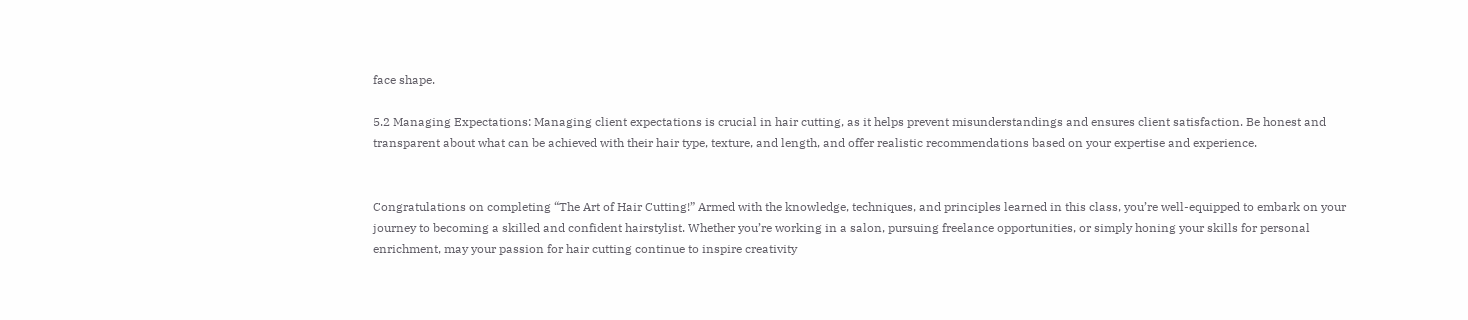face shape.

5.2 Managing Expectations: Managing client expectations is crucial in hair cutting, as it helps prevent misunderstandings and ensures client satisfaction. Be honest and transparent about what can be achieved with their hair type, texture, and length, and offer realistic recommendations based on your expertise and experience.


Congratulations on completing “The Art of Hair Cutting!” Armed with the knowledge, techniques, and principles learned in this class, you’re well-equipped to embark on your journey to becoming a skilled and confident hairstylist. Whether you’re working in a salon, pursuing freelance opportunities, or simply honing your skills for personal enrichment, may your passion for hair cutting continue to inspire creativity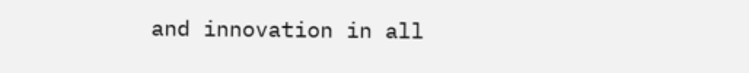and innovation in all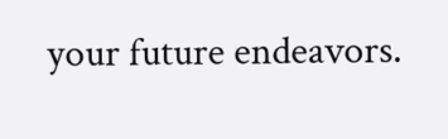your future endeavors.